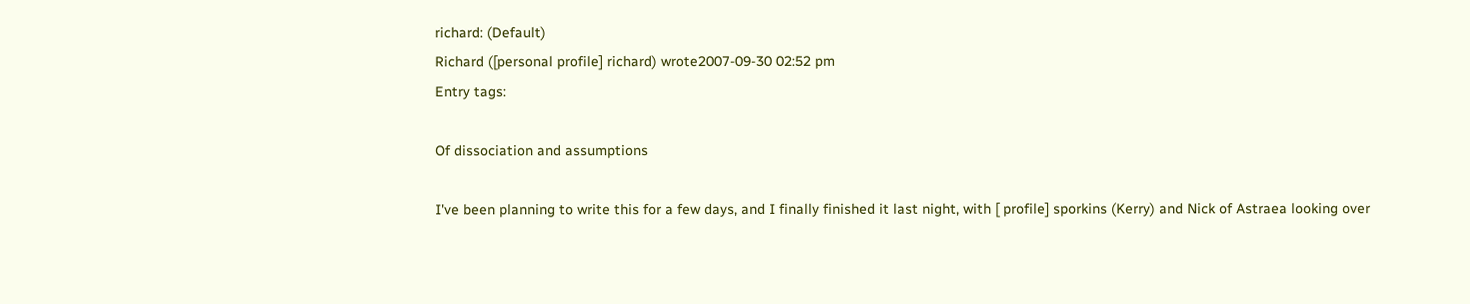richard: (Default)
Richard ([personal profile] richard) wrote2007-09-30 02:52 pm
Entry tags:

Of dissociation and assumptions

I've been planning to write this for a few days, and I finally finished it last night, with [ profile] sporkins (Kerry) and Nick of Astraea looking over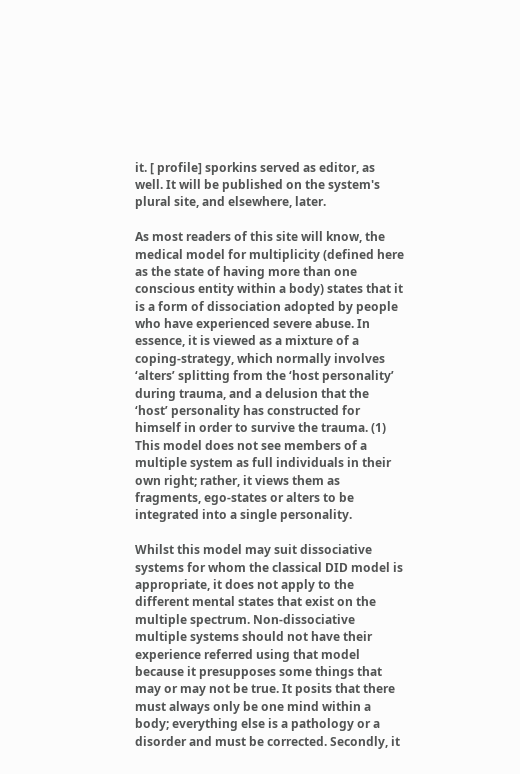it. [ profile] sporkins served as editor, as well. It will be published on the system's plural site, and elsewhere, later.

As most readers of this site will know, the medical model for multiplicity (defined here as the state of having more than one conscious entity within a body) states that it is a form of dissociation adopted by people who have experienced severe abuse. In essence, it is viewed as a mixture of a coping-strategy, which normally involves ‘alters’ splitting from the ‘host personality’ during trauma, and a delusion that the ‘host’ personality has constructed for himself in order to survive the trauma. (1) This model does not see members of a multiple system as full individuals in their own right; rather, it views them as fragments, ego-states or alters to be integrated into a single personality.

Whilst this model may suit dissociative systems for whom the classical DID model is appropriate, it does not apply to the different mental states that exist on the multiple spectrum. Non-dissociative multiple systems should not have their experience referred using that model because it presupposes some things that may or may not be true. It posits that there must always only be one mind within a body; everything else is a pathology or a disorder and must be corrected. Secondly, it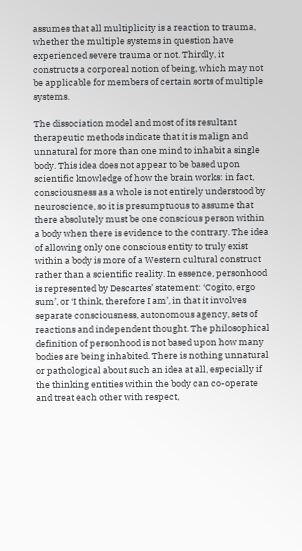assumes that all multiplicity is a reaction to trauma, whether the multiple systems in question have experienced severe trauma or not. Thirdly, it constructs a corporeal notion of being, which may not be applicable for members of certain sorts of multiple systems.

The dissociation model and most of its resultant therapeutic methods indicate that it is malign and unnatural for more than one mind to inhabit a single body. This idea does not appear to be based upon scientific knowledge of how the brain works: in fact, consciousness as a whole is not entirely understood by neuroscience, so it is presumptuous to assume that there absolutely must be one conscious person within a body when there is evidence to the contrary. The idea of allowing only one conscious entity to truly exist within a body is more of a Western cultural construct rather than a scientific reality. In essence, personhood is represented by Descartes’ statement: ‘Cogito, ergo sum’, or ‘I think, therefore I am’, in that it involves separate consciousness, autonomous agency, sets of reactions and independent thought. The philosophical definition of personhood is not based upon how many bodies are being inhabited. There is nothing unnatural or pathological about such an idea at all, especially if the thinking entities within the body can co-operate and treat each other with respect,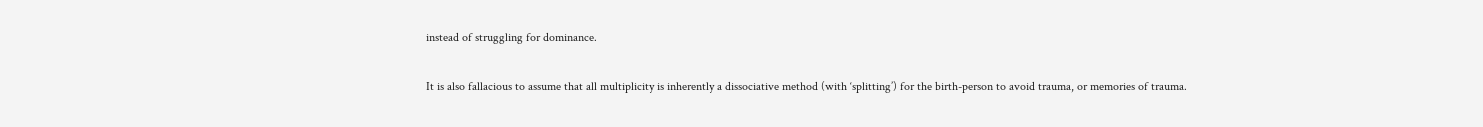instead of struggling for dominance.

It is also fallacious to assume that all multiplicity is inherently a dissociative method (with ‘splitting’) for the birth-person to avoid trauma, or memories of trauma.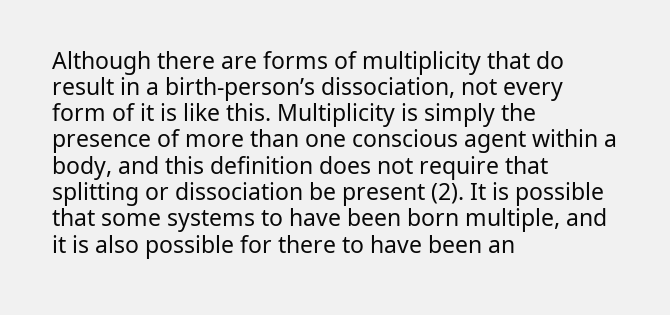Although there are forms of multiplicity that do result in a birth-person’s dissociation, not every form of it is like this. Multiplicity is simply the presence of more than one conscious agent within a body, and this definition does not require that splitting or dissociation be present (2). It is possible that some systems to have been born multiple, and it is also possible for there to have been an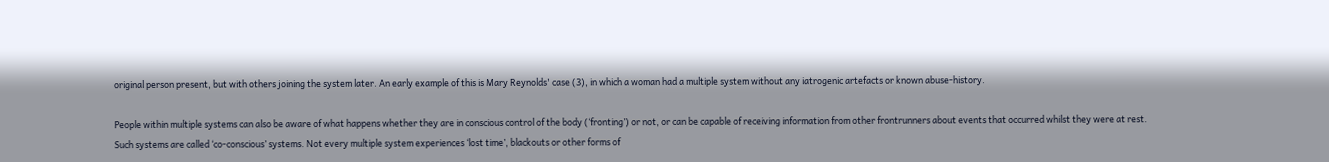original person present, but with others joining the system later. An early example of this is Mary Reynolds' case (3), in which a woman had a multiple system without any iatrogenic artefacts or known abuse-history.

People within multiple systems can also be aware of what happens whether they are in conscious control of the body (‘fronting’) or not, or can be capable of receiving information from other frontrunners about events that occurred whilst they were at rest. Such systems are called ‘co-conscious’ systems. Not every multiple system experiences ‘lost time’, blackouts or other forms of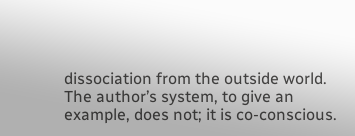dissociation from the outside world. The author’s system, to give an example, does not; it is co-conscious.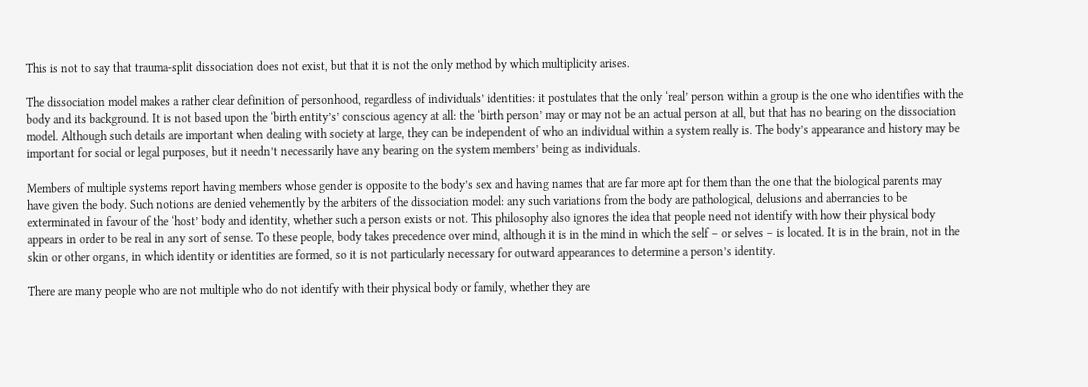This is not to say that trauma-split dissociation does not exist, but that it is not the only method by which multiplicity arises.

The dissociation model makes a rather clear definition of personhood, regardless of individuals’ identities: it postulates that the only ‘real’ person within a group is the one who identifies with the body and its background. It is not based upon the ‘birth entity’s’ conscious agency at all: the ‘birth person’ may or may not be an actual person at all, but that has no bearing on the dissociation model. Although such details are important when dealing with society at large, they can be independent of who an individual within a system really is. The body’s appearance and history may be important for social or legal purposes, but it needn’t necessarily have any bearing on the system members’ being as individuals.

Members of multiple systems report having members whose gender is opposite to the body’s sex and having names that are far more apt for them than the one that the biological parents may have given the body. Such notions are denied vehemently by the arbiters of the dissociation model: any such variations from the body are pathological, delusions and aberrancies to be exterminated in favour of the ‘host’ body and identity, whether such a person exists or not. This philosophy also ignores the idea that people need not identify with how their physical body appears in order to be real in any sort of sense. To these people, body takes precedence over mind, although it is in the mind in which the self – or selves – is located. It is in the brain, not in the skin or other organs, in which identity or identities are formed, so it is not particularly necessary for outward appearances to determine a person’s identity.

There are many people who are not multiple who do not identify with their physical body or family, whether they are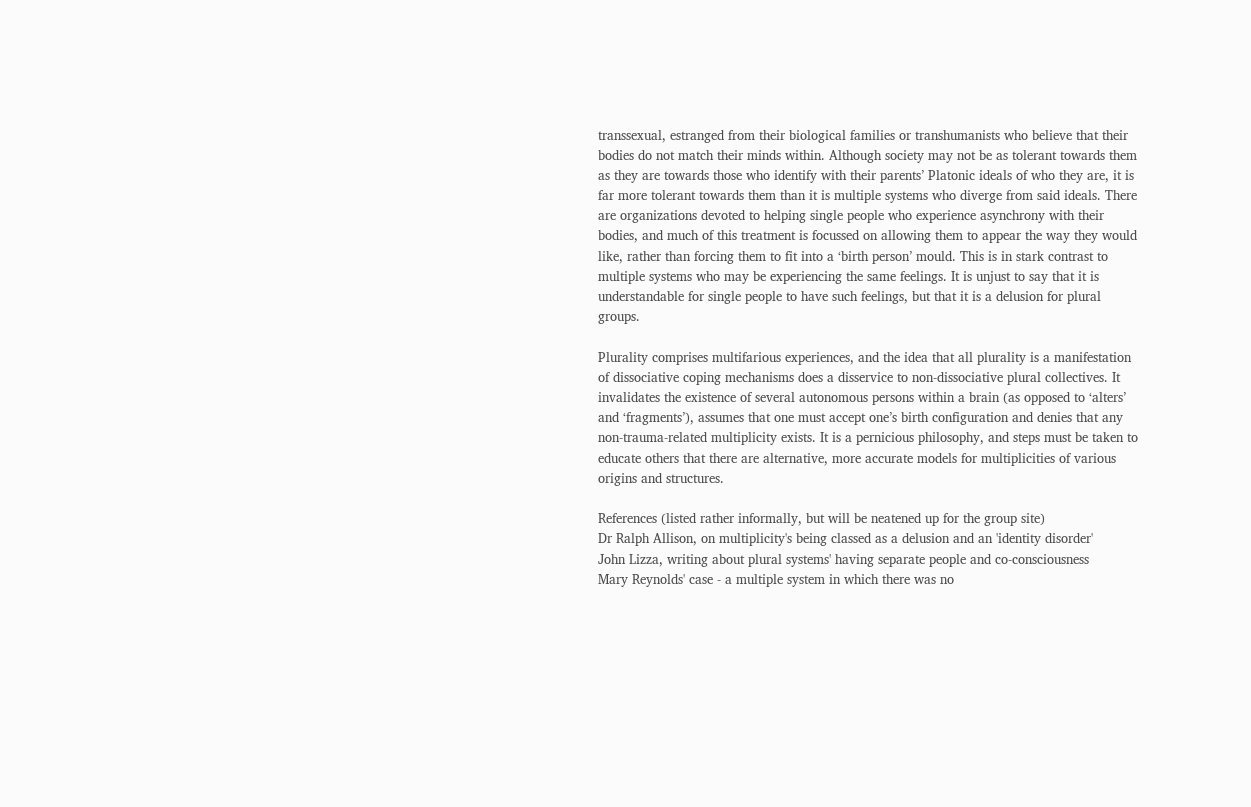transsexual, estranged from their biological families or transhumanists who believe that their bodies do not match their minds within. Although society may not be as tolerant towards them as they are towards those who identify with their parents’ Platonic ideals of who they are, it is far more tolerant towards them than it is multiple systems who diverge from said ideals. There are organizations devoted to helping single people who experience asynchrony with their bodies, and much of this treatment is focussed on allowing them to appear the way they would like, rather than forcing them to fit into a ‘birth person’ mould. This is in stark contrast to multiple systems who may be experiencing the same feelings. It is unjust to say that it is understandable for single people to have such feelings, but that it is a delusion for plural groups.

Plurality comprises multifarious experiences, and the idea that all plurality is a manifestation of dissociative coping mechanisms does a disservice to non-dissociative plural collectives. It invalidates the existence of several autonomous persons within a brain (as opposed to ‘alters’ and ‘fragments’), assumes that one must accept one’s birth configuration and denies that any non-trauma-related multiplicity exists. It is a pernicious philosophy, and steps must be taken to educate others that there are alternative, more accurate models for multiplicities of various origins and structures.

References (listed rather informally, but will be neatened up for the group site)
Dr Ralph Allison, on multiplicity's being classed as a delusion and an 'identity disorder'
John Lizza, writing about plural systems' having separate people and co-consciousness
Mary Reynolds' case - a multiple system in which there was no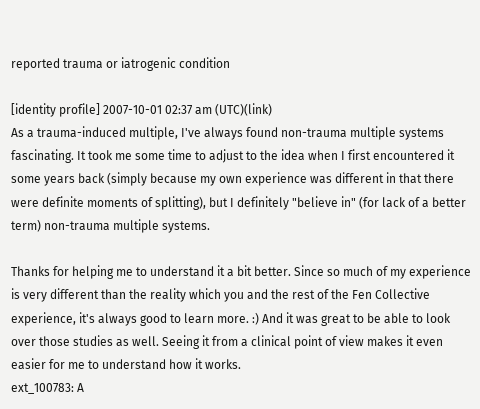reported trauma or iatrogenic condition

[identity profile] 2007-10-01 02:37 am (UTC)(link)
As a trauma-induced multiple, I've always found non-trauma multiple systems fascinating. It took me some time to adjust to the idea when I first encountered it some years back (simply because my own experience was different in that there were definite moments of splitting), but I definitely "believe in" (for lack of a better term) non-trauma multiple systems.

Thanks for helping me to understand it a bit better. Since so much of my experience is very different than the reality which you and the rest of the Fen Collective experience, it's always good to learn more. :) And it was great to be able to look over those studies as well. Seeing it from a clinical point of view makes it even easier for me to understand how it works.
ext_100783: A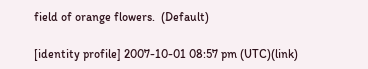field of orange flowers.  (Default)

[identity profile] 2007-10-01 08:57 pm (UTC)(link)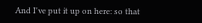And I've put it up on here: so that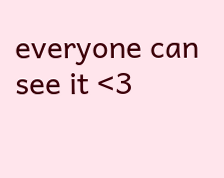everyone can see it <3